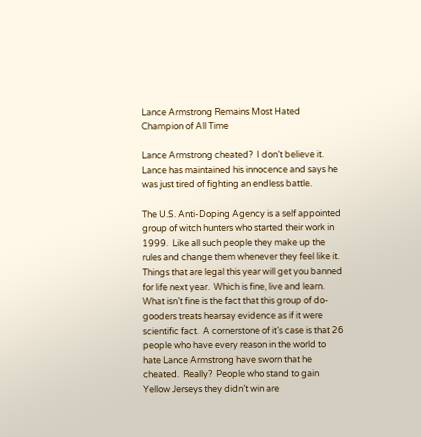Lance Armstrong Remains Most Hated Champion of All Time

Lance Armstrong cheated?  I don’t believe it.  Lance has maintained his innocence and says he was just tired of fighting an endless battle.

The U.S. Anti-Doping Agency is a self appointed group of witch hunters who started their work in 1999.  Like all such people they make up the rules and change them whenever they feel like it.  Things that are legal this year will get you banned for life next year.  Which is fine, live and learn.  What isn’t fine is the fact that this group of do-gooders treats hearsay evidence as if it were scientific fact.  A cornerstone of it’s case is that 26 people who have every reason in the world to hate Lance Armstrong have sworn that he cheated.  Really?  People who stand to gain Yellow Jerseys they didn’t win are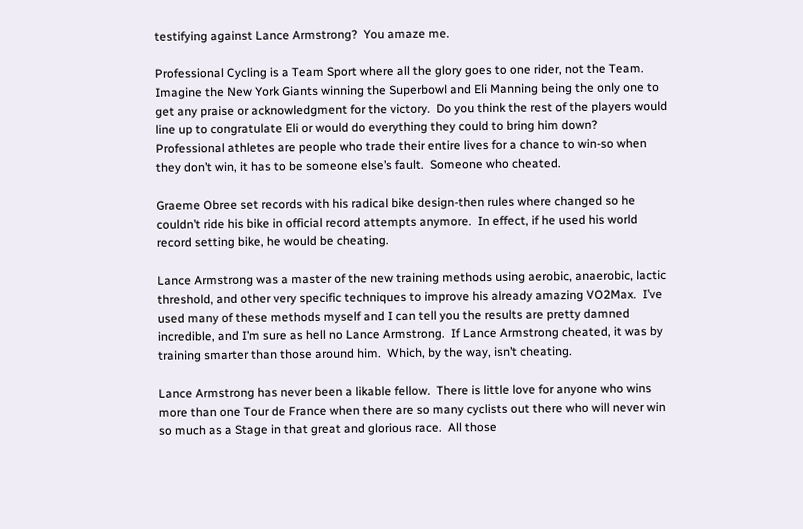testifying against Lance Armstrong?  You amaze me.

Professional Cycling is a Team Sport where all the glory goes to one rider, not the Team.  Imagine the New York Giants winning the Superbowl and Eli Manning being the only one to get any praise or acknowledgment for the victory.  Do you think the rest of the players would line up to congratulate Eli or would do everything they could to bring him down?  Professional athletes are people who trade their entire lives for a chance to win-so when they don’t win, it has to be someone else’s fault.  Someone who cheated.

Graeme Obree set records with his radical bike design-then rules where changed so he couldn’t ride his bike in official record attempts anymore.  In effect, if he used his world record setting bike, he would be cheating.

Lance Armstrong was a master of the new training methods using aerobic, anaerobic, lactic threshold, and other very specific techniques to improve his already amazing VO2Max.  I’ve used many of these methods myself and I can tell you the results are pretty damned incredible, and I’m sure as hell no Lance Armstrong.  If Lance Armstrong cheated, it was by training smarter than those around him.  Which, by the way, isn’t cheating.

Lance Armstrong has never been a likable fellow.  There is little love for anyone who wins more than one Tour de France when there are so many cyclists out there who will never win so much as a Stage in that great and glorious race.  All those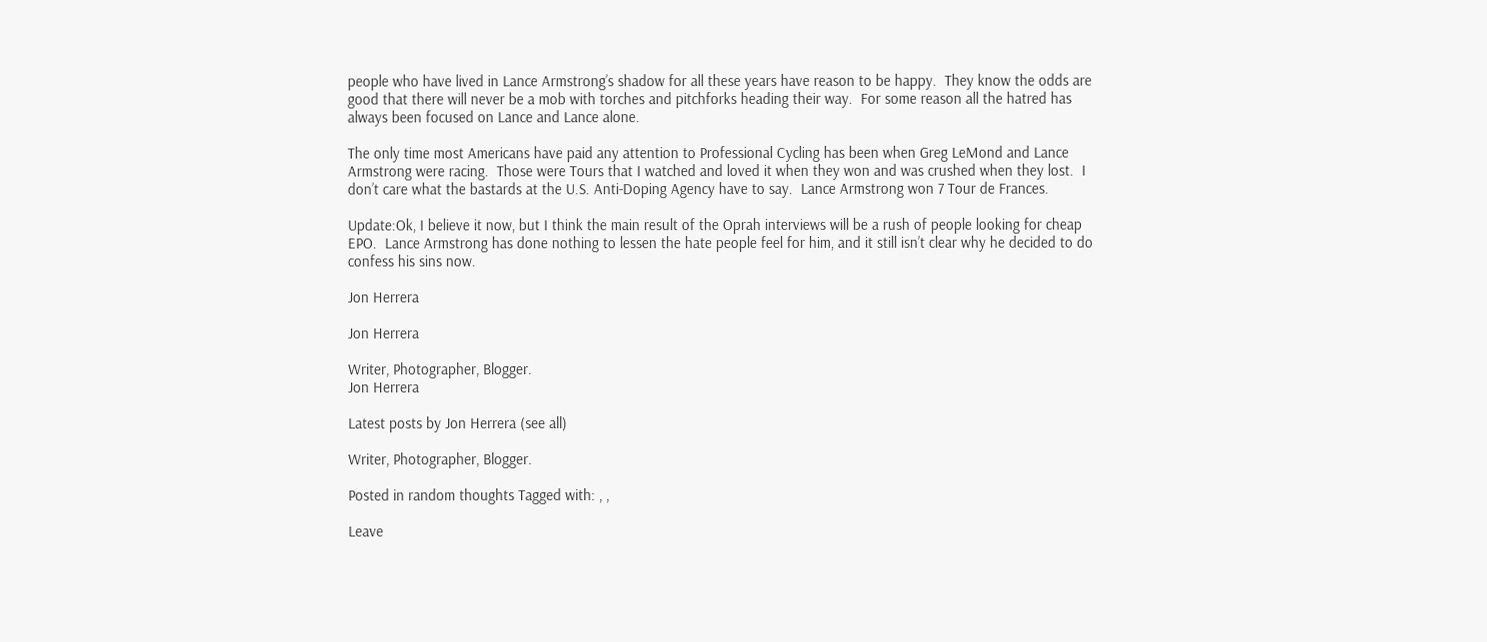people who have lived in Lance Armstrong’s shadow for all these years have reason to be happy.  They know the odds are good that there will never be a mob with torches and pitchforks heading their way.  For some reason all the hatred has always been focused on Lance and Lance alone.

The only time most Americans have paid any attention to Professional Cycling has been when Greg LeMond and Lance Armstrong were racing.  Those were Tours that I watched and loved it when they won and was crushed when they lost.  I don’t care what the bastards at the U.S. Anti-Doping Agency have to say.  Lance Armstrong won 7 Tour de Frances.

Update:Ok, I believe it now, but I think the main result of the Oprah interviews will be a rush of people looking for cheap EPO.  Lance Armstrong has done nothing to lessen the hate people feel for him, and it still isn’t clear why he decided to do confess his sins now.

Jon Herrera

Jon Herrera

Writer, Photographer, Blogger.
Jon Herrera

Latest posts by Jon Herrera (see all)

Writer, Photographer, Blogger.

Posted in random thoughts Tagged with: , ,

Leave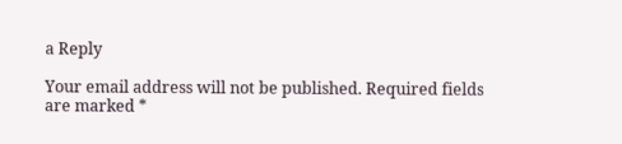a Reply

Your email address will not be published. Required fields are marked *